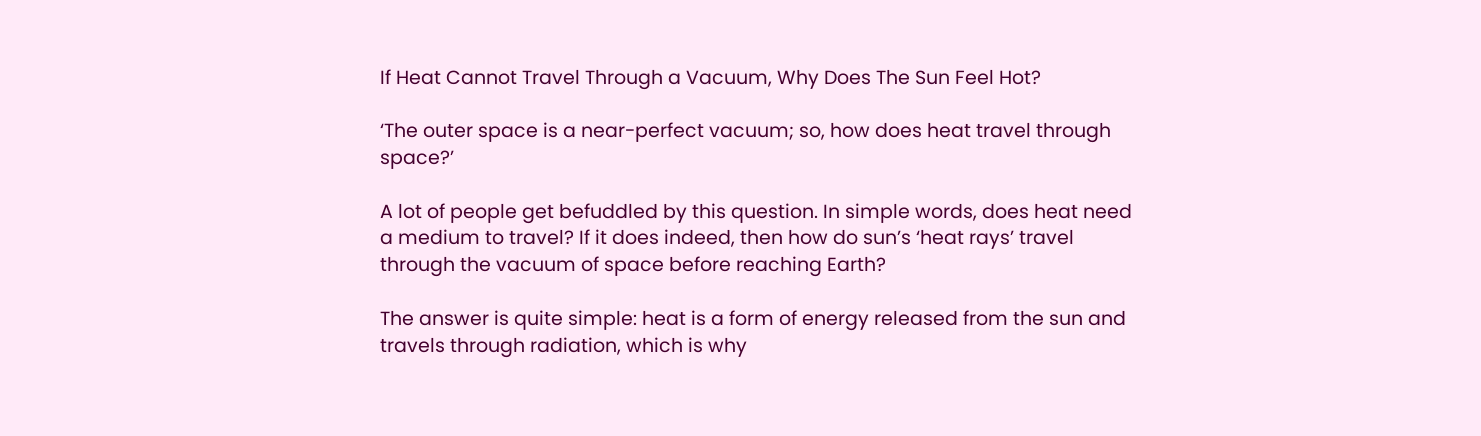If Heat Cannot Travel Through a Vacuum, Why Does The Sun Feel Hot?

‘The outer space is a near-perfect vacuum; so, how does heat travel through space?’

A lot of people get befuddled by this question. In simple words, does heat need a medium to travel? If it does indeed, then how do sun’s ‘heat rays’ travel through the vacuum of space before reaching Earth?

The answer is quite simple: heat is a form of energy released from the sun and travels through radiation, which is why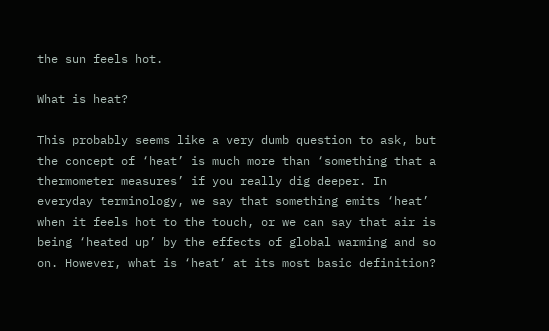the sun feels hot.

What is heat?

This probably seems like a very dumb question to ask, but the concept of ‘heat’ is much more than ‘something that a thermometer measures’ if you really dig deeper. In everyday terminology, we say that something emits ‘heat’ when it feels hot to the touch, or we can say that air is being ‘heated up’ by the effects of global warming and so on. However, what is ‘heat’ at its most basic definition?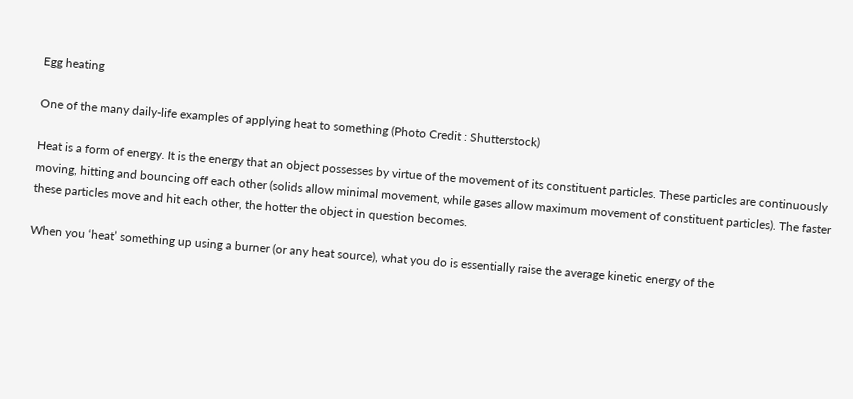Egg heating

One of the many daily-life examples of applying heat to something (Photo Credit : Shutterstock)

Heat is a form of energy. It is the energy that an object possesses by virtue of the movement of its constituent particles. These particles are continuously moving, hitting and bouncing off each other (solids allow minimal movement, while gases allow maximum movement of constituent particles). The faster these particles move and hit each other, the hotter the object in question becomes.

When you ‘heat’ something up using a burner (or any heat source), what you do is essentially raise the average kinetic energy of the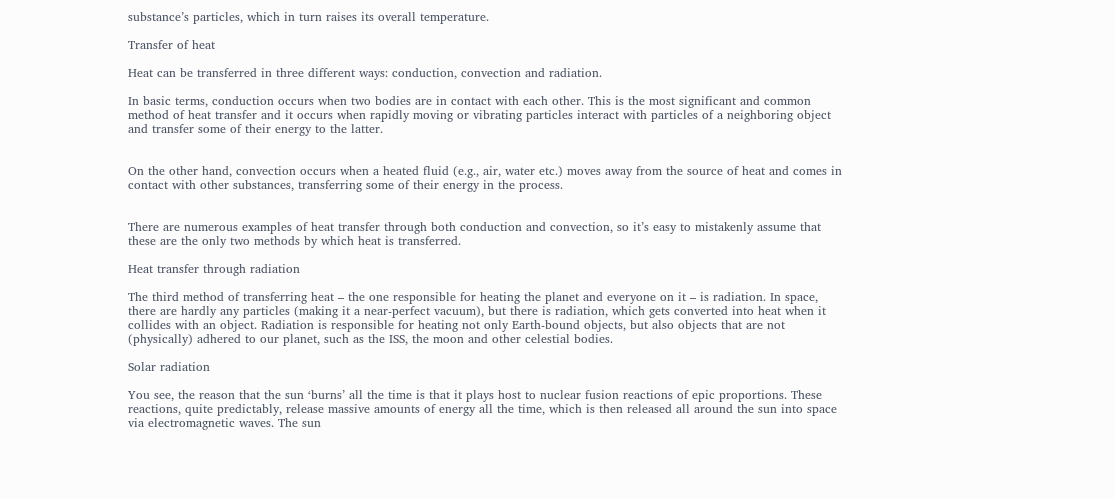substance’s particles, which in turn raises its overall temperature.

Transfer of heat

Heat can be transferred in three different ways: conduction, convection and radiation.

In basic terms, conduction occurs when two bodies are in contact with each other. This is the most significant and common method of heat transfer and it occurs when rapidly moving or vibrating particles interact with particles of a neighboring object and transfer some of their energy to the latter.


On the other hand, convection occurs when a heated fluid (e.g., air, water etc.) moves away from the source of heat and comes in contact with other substances, transferring some of their energy in the process.


There are numerous examples of heat transfer through both conduction and convection, so it’s easy to mistakenly assume that these are the only two methods by which heat is transferred.

Heat transfer through radiation

The third method of transferring heat – the one responsible for heating the planet and everyone on it – is radiation. In space, there are hardly any particles (making it a near-perfect vacuum), but there is radiation, which gets converted into heat when it collides with an object. Radiation is responsible for heating not only Earth-bound objects, but also objects that are not (physically) adhered to our planet, such as the ISS, the moon and other celestial bodies.

Solar radiation

You see, the reason that the sun ‘burns’ all the time is that it plays host to nuclear fusion reactions of epic proportions. These reactions, quite predictably, release massive amounts of energy all the time, which is then released all around the sun into space via electromagnetic waves. The sun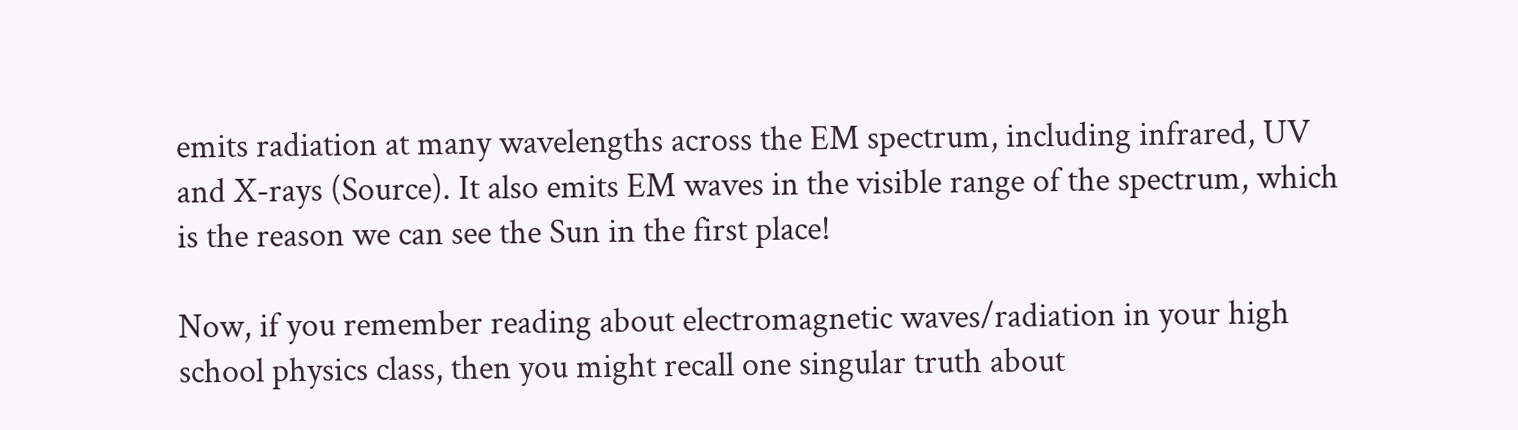emits radiation at many wavelengths across the EM spectrum, including infrared, UV and X-rays (Source). It also emits EM waves in the visible range of the spectrum, which is the reason we can see the Sun in the first place!

Now, if you remember reading about electromagnetic waves/radiation in your high school physics class, then you might recall one singular truth about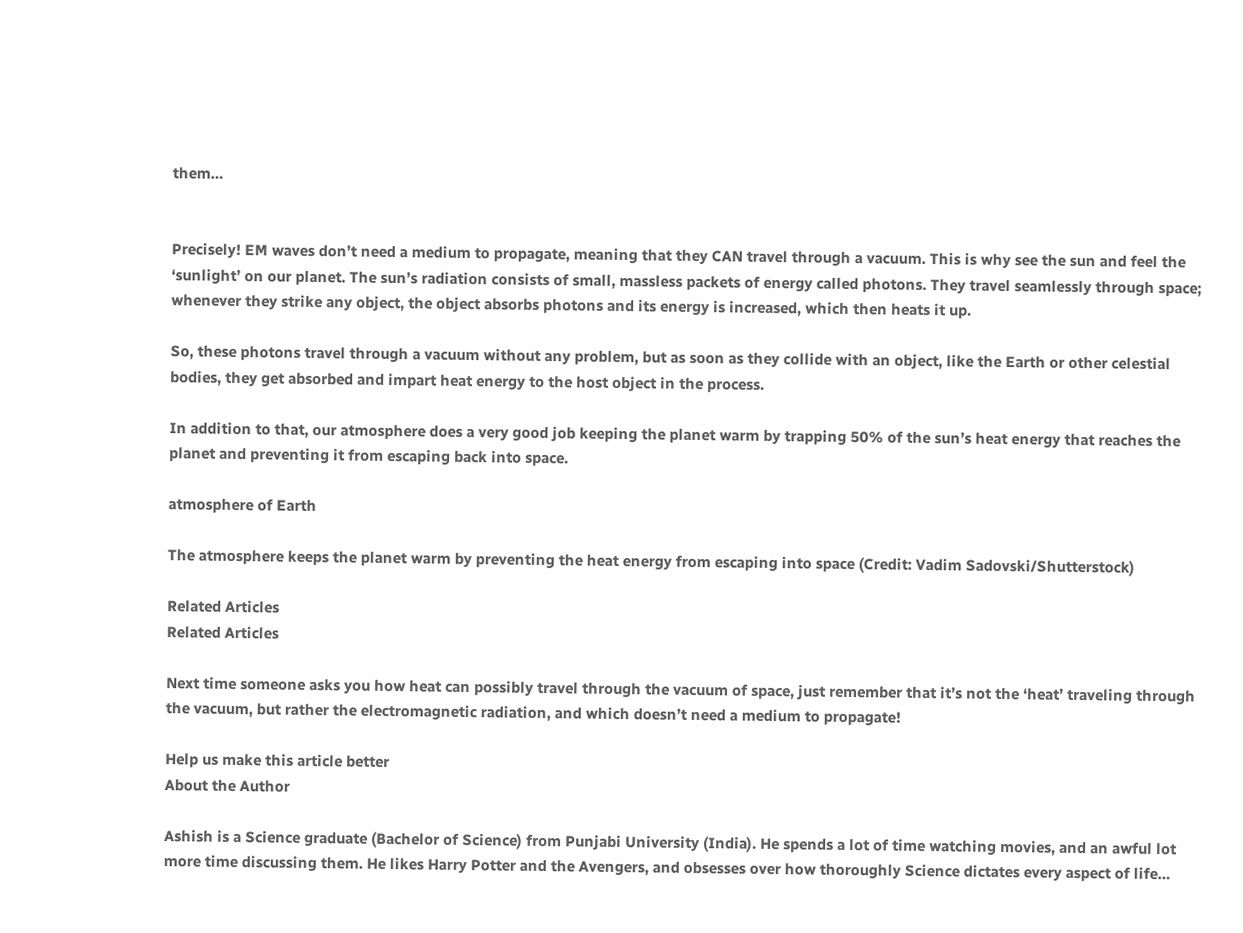them…


Precisely! EM waves don’t need a medium to propagate, meaning that they CAN travel through a vacuum. This is why see the sun and feel the ‘sunlight’ on our planet. The sun’s radiation consists of small, massless packets of energy called photons. They travel seamlessly through space; whenever they strike any object, the object absorbs photons and its energy is increased, which then heats it up.

So, these photons travel through a vacuum without any problem, but as soon as they collide with an object, like the Earth or other celestial bodies, they get absorbed and impart heat energy to the host object in the process.

In addition to that, our atmosphere does a very good job keeping the planet warm by trapping 50% of the sun’s heat energy that reaches the planet and preventing it from escaping back into space.

atmosphere of Earth

The atmosphere keeps the planet warm by preventing the heat energy from escaping into space (Credit: Vadim Sadovski/Shutterstock)

Related Articles
Related Articles

Next time someone asks you how heat can possibly travel through the vacuum of space, just remember that it’s not the ‘heat’ traveling through the vacuum, but rather the electromagnetic radiation, and which doesn’t need a medium to propagate!

Help us make this article better
About the Author

Ashish is a Science graduate (Bachelor of Science) from Punjabi University (India). He spends a lot of time watching movies, and an awful lot more time discussing them. He likes Harry Potter and the Avengers, and obsesses over how thoroughly Science dictates every aspect of life…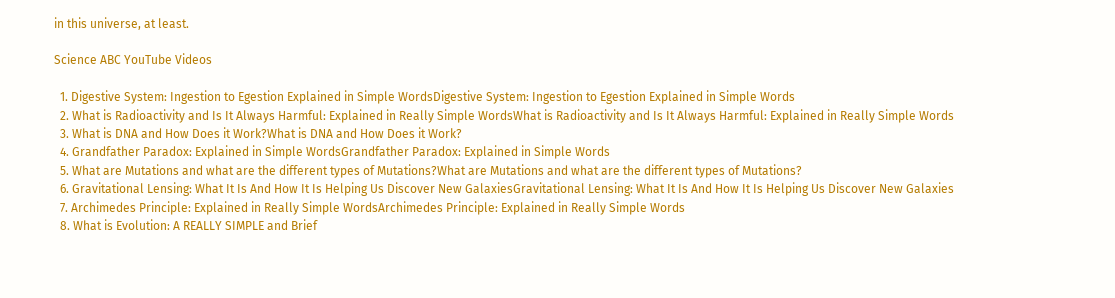in this universe, at least.

Science ABC YouTube Videos

  1. Digestive System: Ingestion to Egestion Explained in Simple WordsDigestive System: Ingestion to Egestion Explained in Simple Words
  2. What is Radioactivity and Is It Always Harmful: Explained in Really Simple WordsWhat is Radioactivity and Is It Always Harmful: Explained in Really Simple Words
  3. What is DNA and How Does it Work?What is DNA and How Does it Work?
  4. Grandfather Paradox: Explained in Simple WordsGrandfather Paradox: Explained in Simple Words
  5. What are Mutations and what are the different types of Mutations?What are Mutations and what are the different types of Mutations?
  6. Gravitational Lensing: What It Is And How It Is Helping Us Discover New GalaxiesGravitational Lensing: What It Is And How It Is Helping Us Discover New Galaxies
  7. Archimedes Principle: Explained in Really Simple WordsArchimedes Principle: Explained in Really Simple Words
  8. What is Evolution: A REALLY SIMPLE and Brief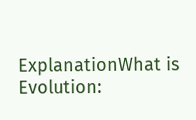ExplanationWhat is Evolution: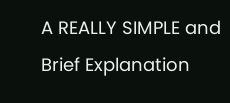A REALLY SIMPLE and Brief Explanation